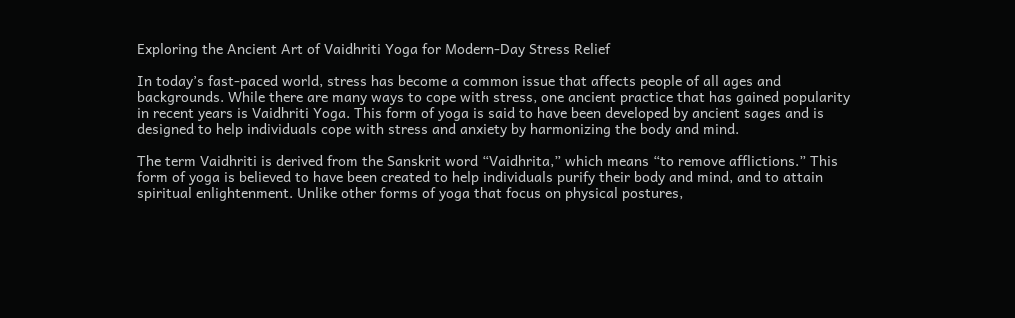Exploring the Ancient Art of Vaidhriti Yoga for Modern-Day Stress Relief

In today’s fast-paced world, stress has become a common issue that affects people of all ages and backgrounds. While there are many ways to cope with stress, one ancient practice that has gained popularity in recent years is Vaidhriti Yoga. This form of yoga is said to have been developed by ancient sages and is designed to help individuals cope with stress and anxiety by harmonizing the body and mind.

The term Vaidhriti is derived from the Sanskrit word “Vaidhrita,” which means “to remove afflictions.” This form of yoga is believed to have been created to help individuals purify their body and mind, and to attain spiritual enlightenment. Unlike other forms of yoga that focus on physical postures,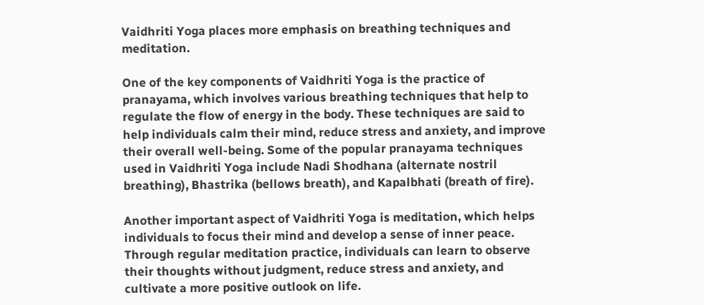Vaidhriti Yoga places more emphasis on breathing techniques and meditation.

One of the key components of Vaidhriti Yoga is the practice of pranayama, which involves various breathing techniques that help to regulate the flow of energy in the body. These techniques are said to help individuals calm their mind, reduce stress and anxiety, and improve their overall well-being. Some of the popular pranayama techniques used in Vaidhriti Yoga include Nadi Shodhana (alternate nostril breathing), Bhastrika (bellows breath), and Kapalbhati (breath of fire).

Another important aspect of Vaidhriti Yoga is meditation, which helps individuals to focus their mind and develop a sense of inner peace. Through regular meditation practice, individuals can learn to observe their thoughts without judgment, reduce stress and anxiety, and cultivate a more positive outlook on life.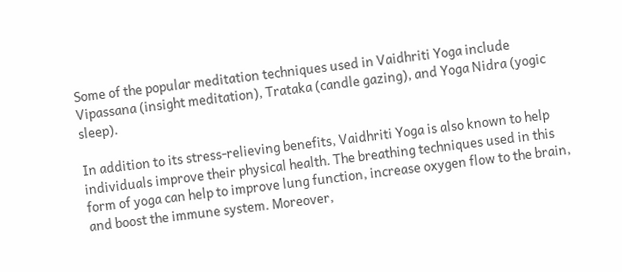Some of the popular meditation techniques used in Vaidhriti Yoga include Vipassana (insight meditation), Trataka (candle gazing), and Yoga Nidra (yogic sleep).

In addition to its stress-relieving benefits, Vaidhriti Yoga is also known to help individuals improve their physical health. The breathing techniques used in this form of yoga can help to improve lung function, increase oxygen flow to the brain, and boost the immune system. Moreover,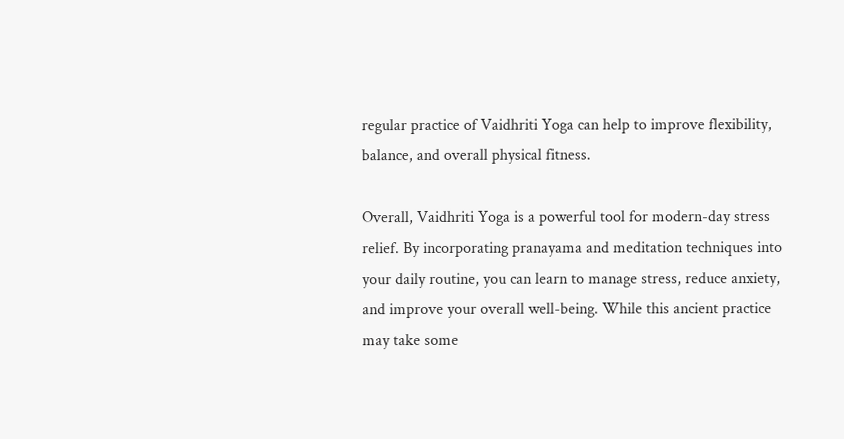regular practice of Vaidhriti Yoga can help to improve flexibility, balance, and overall physical fitness.

Overall, Vaidhriti Yoga is a powerful tool for modern-day stress relief. By incorporating pranayama and meditation techniques into your daily routine, you can learn to manage stress, reduce anxiety, and improve your overall well-being. While this ancient practice may take some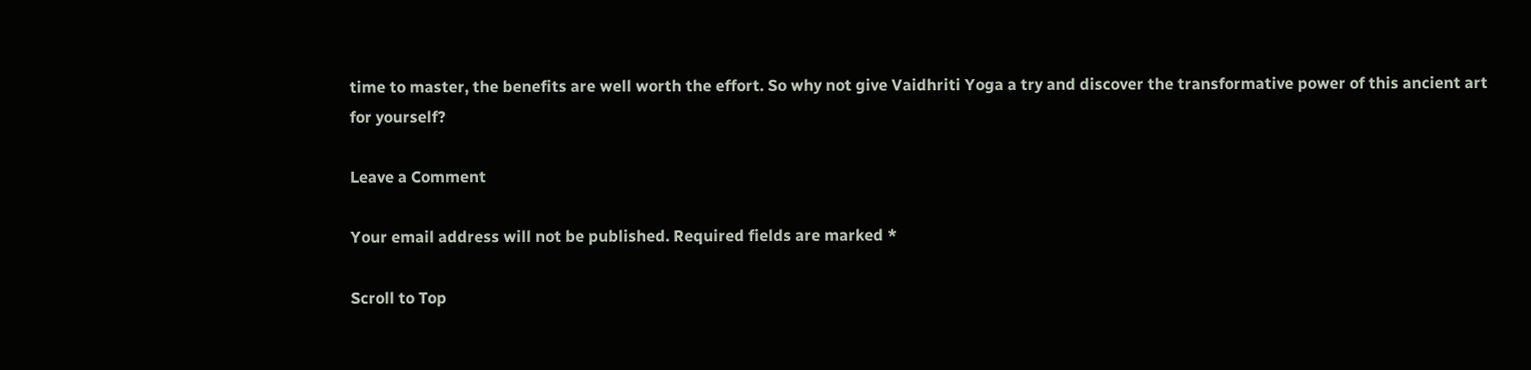time to master, the benefits are well worth the effort. So why not give Vaidhriti Yoga a try and discover the transformative power of this ancient art for yourself?

Leave a Comment

Your email address will not be published. Required fields are marked *

Scroll to Top